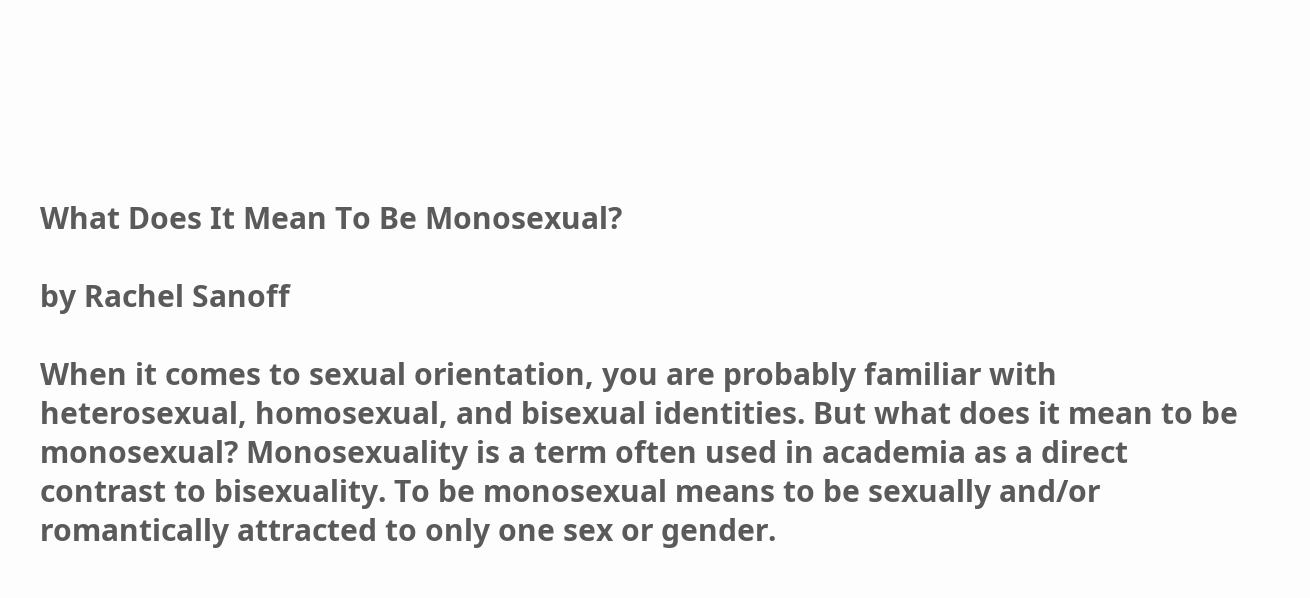What Does It Mean To Be Monosexual?

by Rachel Sanoff

When it comes to sexual orientation, you are probably familiar with heterosexual, homosexual, and bisexual identities. But what does it mean to be monosexual? Monosexuality is a term often used in academia as a direct contrast to bisexuality. To be monosexual means to be sexually and/or romantically attracted to only one sex or gender.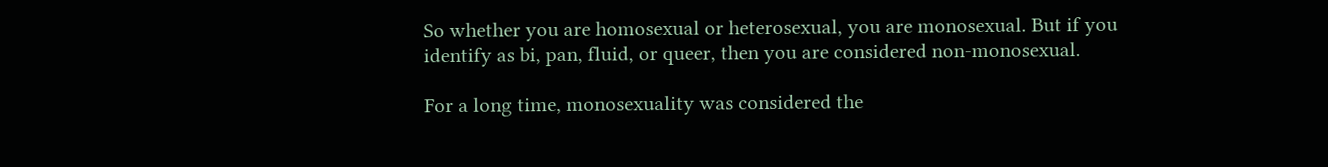So whether you are homosexual or heterosexual, you are monosexual. But if you identify as bi, pan, fluid, or queer, then you are considered non-monosexual.

For a long time, monosexuality was considered the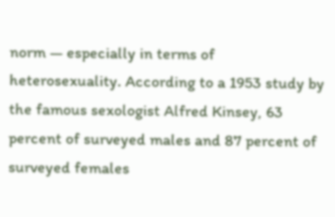norm — especially in terms of heterosexuality. According to a 1953 study by the famous sexologist Alfred Kinsey, 63 percent of surveyed males and 87 percent of surveyed females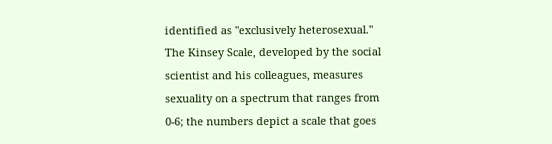identified as "exclusively heterosexual." The Kinsey Scale, developed by the social scientist and his colleagues, measures sexuality on a spectrum that ranges from 0-6; the numbers depict a scale that goes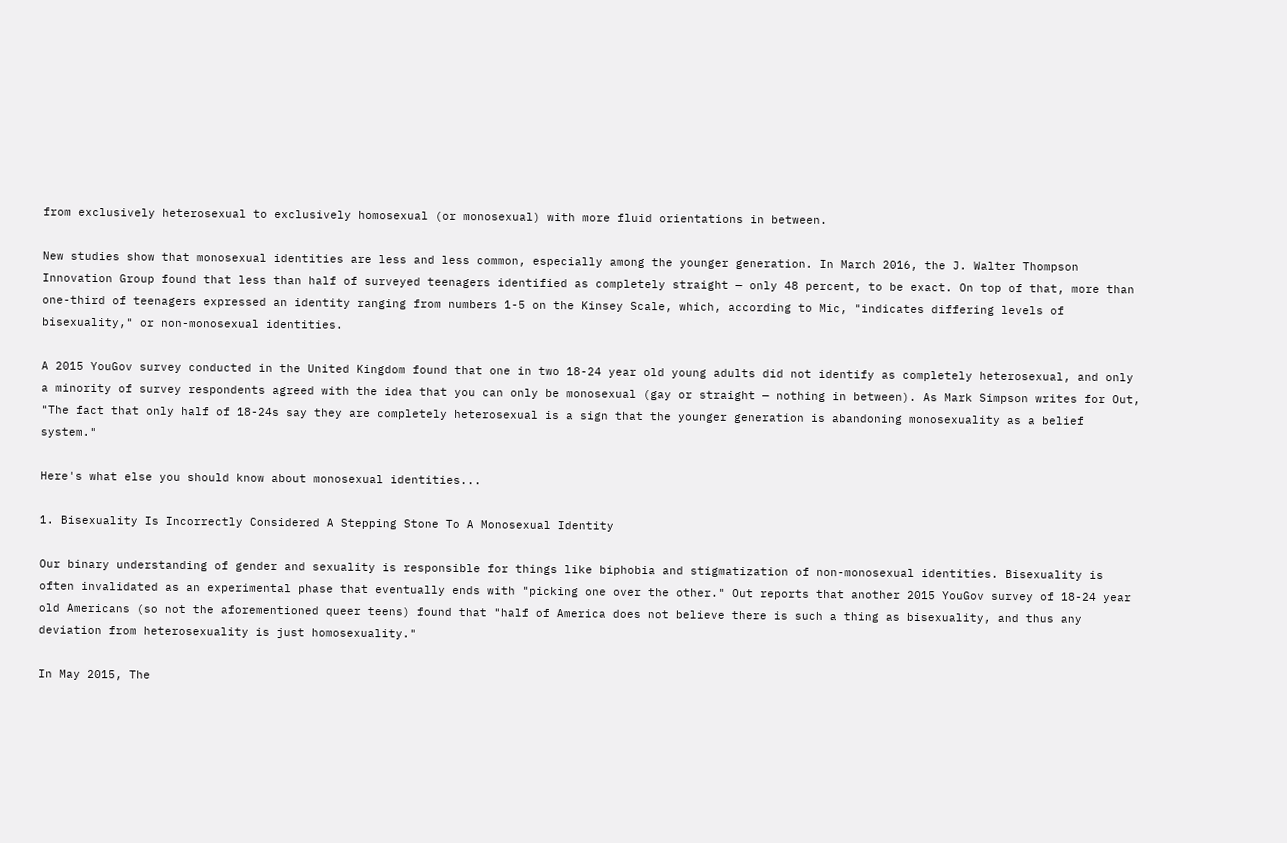from exclusively heterosexual to exclusively homosexual (or monosexual) with more fluid orientations in between.

New studies show that monosexual identities are less and less common, especially among the younger generation. In March 2016, the J. Walter Thompson Innovation Group found that less than half of surveyed teenagers identified as completely straight — only 48 percent, to be exact. On top of that, more than one-third of teenagers expressed an identity ranging from numbers 1-5 on the Kinsey Scale, which, according to Mic, "indicates differing levels of bisexuality," or non-monosexual identities.

A 2015 YouGov survey conducted in the United Kingdom found that one in two 18-24 year old young adults did not identify as completely heterosexual, and only a minority of survey respondents agreed with the idea that you can only be monosexual (gay or straight — nothing in between). As Mark Simpson writes for Out, "The fact that only half of 18-24s say they are completely heterosexual is a sign that the younger generation is abandoning monosexuality as a belief system."

Here's what else you should know about monosexual identities...

1. Bisexuality Is Incorrectly Considered A Stepping Stone To A Monosexual Identity

Our binary understanding of gender and sexuality is responsible for things like biphobia and stigmatization of non-monosexual identities. Bisexuality is often invalidated as an experimental phase that eventually ends with "picking one over the other." Out reports that another 2015 YouGov survey of 18-24 year old Americans (so not the aforementioned queer teens) found that "half of America does not believe there is such a thing as bisexuality, and thus any deviation from heterosexuality is just homosexuality."

In May 2015, The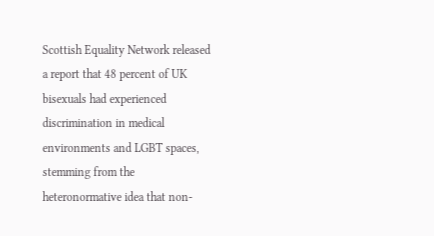Scottish Equality Network released a report that 48 percent of UK bisexuals had experienced discrimination in medical environments and LGBT spaces, stemming from the heteronormative idea that non-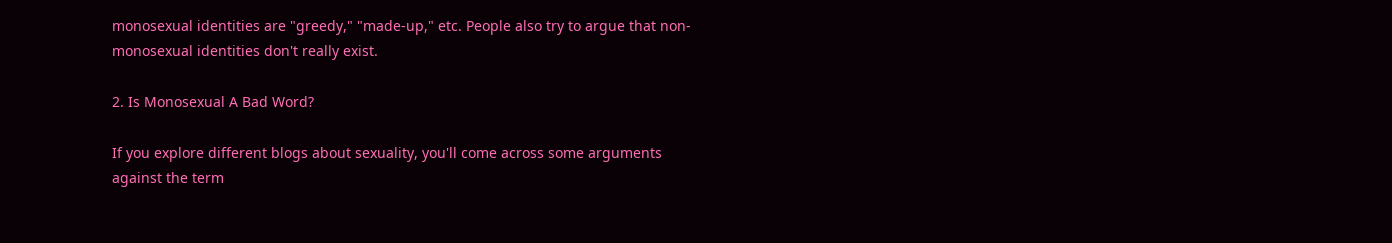monosexual identities are "greedy," "made-up," etc. People also try to argue that non-monosexual identities don't really exist.

2. Is Monosexual A Bad Word?

If you explore different blogs about sexuality, you'll come across some arguments against the term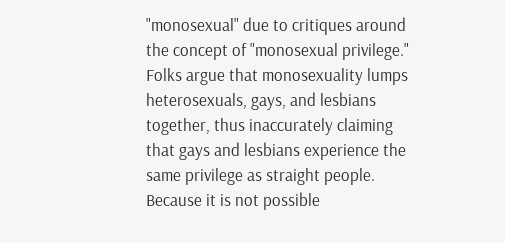"monosexual" due to critiques around the concept of "monosexual privilege." Folks argue that monosexuality lumps heterosexuals, gays, and lesbians together, thus inaccurately claiming that gays and lesbians experience the same privilege as straight people. Because it is not possible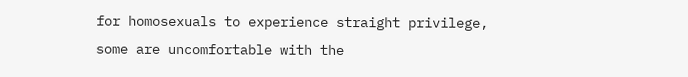for homosexuals to experience straight privilege, some are uncomfortable with the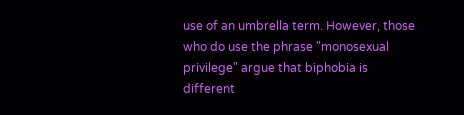use of an umbrella term. However, those who do use the phrase "monosexual privilege" argue that biphobia is different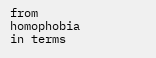from homophobia in terms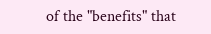of the "benefits" that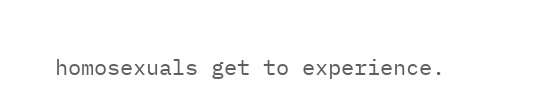homosexuals get to experience.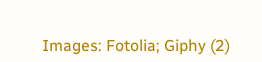Images: Fotolia; Giphy (2)